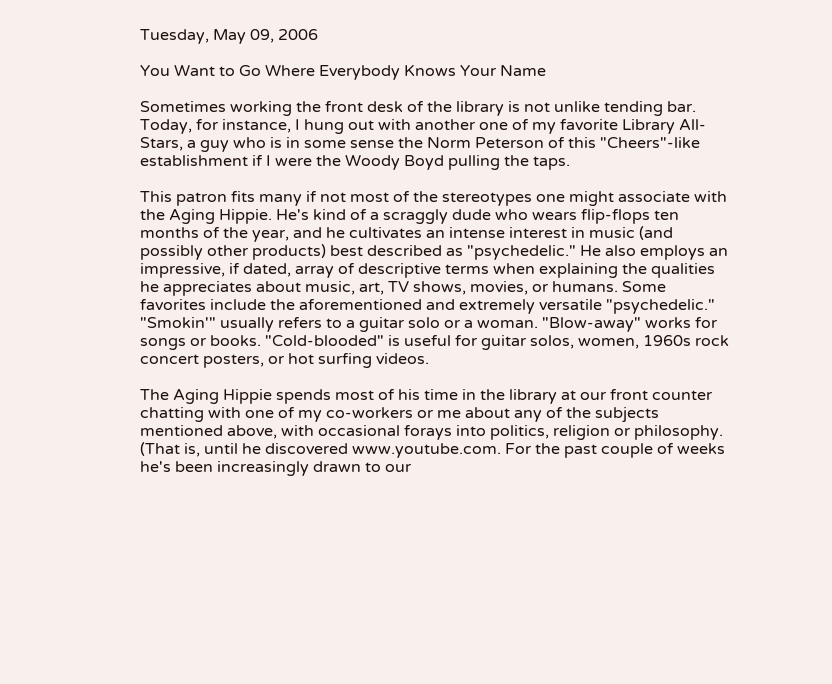Tuesday, May 09, 2006

You Want to Go Where Everybody Knows Your Name

Sometimes working the front desk of the library is not unlike tending bar. Today, for instance, I hung out with another one of my favorite Library All-Stars, a guy who is in some sense the Norm Peterson of this "Cheers"-like establishment if I were the Woody Boyd pulling the taps.

This patron fits many if not most of the stereotypes one might associate with the Aging Hippie. He's kind of a scraggly dude who wears flip-flops ten months of the year, and he cultivates an intense interest in music (and possibly other products) best described as "psychedelic." He also employs an impressive, if dated, array of descriptive terms when explaining the qualities he appreciates about music, art, TV shows, movies, or humans. Some favorites include the aforementioned and extremely versatile "psychedelic." "Smokin'" usually refers to a guitar solo or a woman. "Blow-away" works for songs or books. "Cold-blooded" is useful for guitar solos, women, 1960s rock concert posters, or hot surfing videos.

The Aging Hippie spends most of his time in the library at our front counter chatting with one of my co-workers or me about any of the subjects mentioned above, with occasional forays into politics, religion or philosophy. (That is, until he discovered www.youtube.com. For the past couple of weeks he's been increasingly drawn to our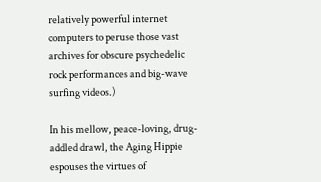relatively powerful internet computers to peruse those vast archives for obscure psychedelic rock performances and big-wave surfing videos.)

In his mellow, peace-loving, drug-addled drawl, the Aging Hippie espouses the virtues of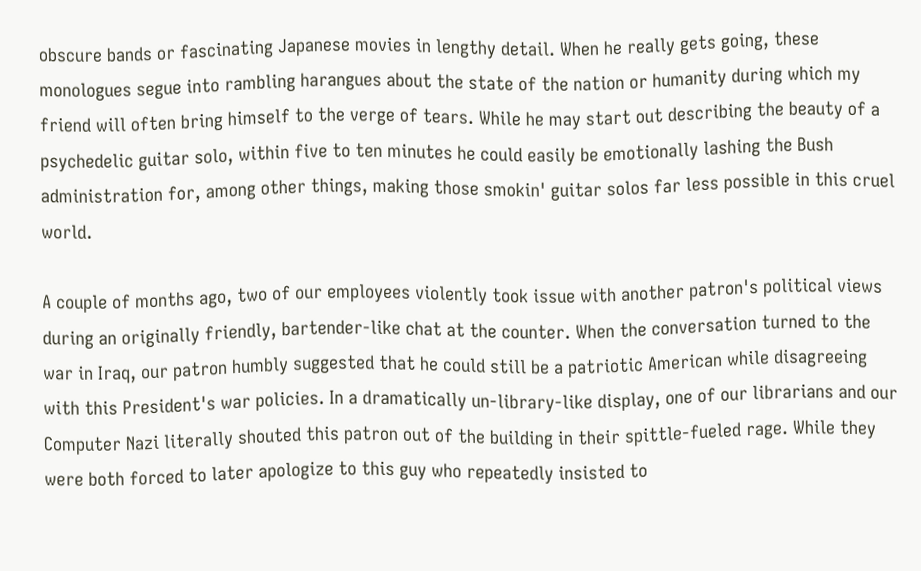obscure bands or fascinating Japanese movies in lengthy detail. When he really gets going, these monologues segue into rambling harangues about the state of the nation or humanity during which my friend will often bring himself to the verge of tears. While he may start out describing the beauty of a psychedelic guitar solo, within five to ten minutes he could easily be emotionally lashing the Bush administration for, among other things, making those smokin' guitar solos far less possible in this cruel world.

A couple of months ago, two of our employees violently took issue with another patron's political views during an originally friendly, bartender-like chat at the counter. When the conversation turned to the war in Iraq, our patron humbly suggested that he could still be a patriotic American while disagreeing with this President's war policies. In a dramatically un-library-like display, one of our librarians and our Computer Nazi literally shouted this patron out of the building in their spittle-fueled rage. While they were both forced to later apologize to this guy who repeatedly insisted to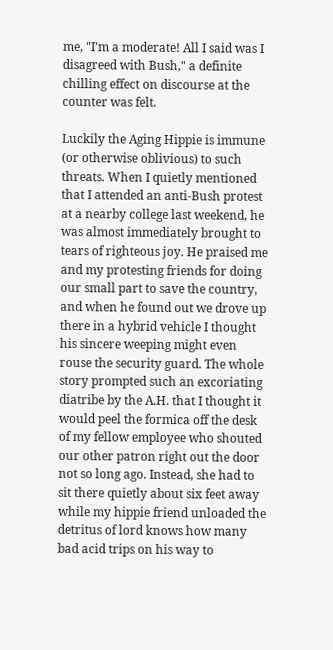me, "I'm a moderate! All I said was I disagreed with Bush," a definite chilling effect on discourse at the counter was felt.

Luckily the Aging Hippie is immune (or otherwise oblivious) to such threats. When I quietly mentioned that I attended an anti-Bush protest at a nearby college last weekend, he was almost immediately brought to tears of righteous joy. He praised me and my protesting friends for doing our small part to save the country, and when he found out we drove up there in a hybrid vehicle I thought his sincere weeping might even rouse the security guard. The whole story prompted such an excoriating diatribe by the A.H. that I thought it would peel the formica off the desk of my fellow employee who shouted our other patron right out the door not so long ago. Instead, she had to sit there quietly about six feet away while my hippie friend unloaded the detritus of lord knows how many bad acid trips on his way to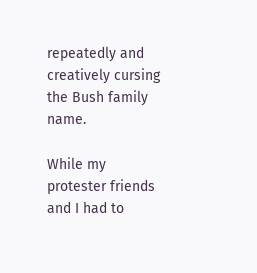repeatedly and creatively cursing the Bush family name.

While my protester friends and I had to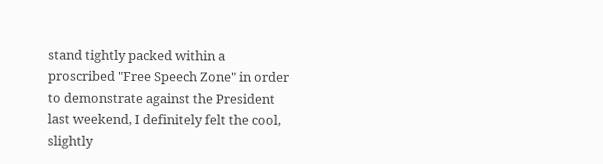stand tightly packed within a proscribed "Free Speech Zone" in order to demonstrate against the President last weekend, I definitely felt the cool, slightly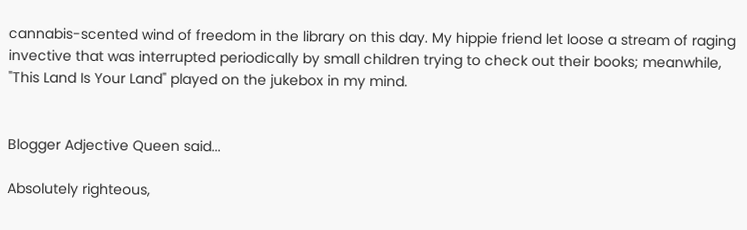cannabis-scented wind of freedom in the library on this day. My hippie friend let loose a stream of raging invective that was interrupted periodically by small children trying to check out their books; meanwhile, "This Land Is Your Land" played on the jukebox in my mind.


Blogger Adjective Queen said...

Absolutely righteous,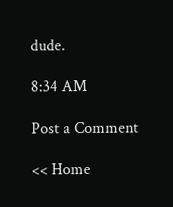dude.

8:34 AM

Post a Comment

<< Home